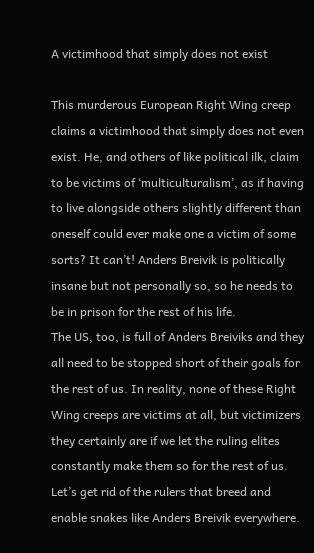A victimhood that simply does not exist

This murderous European Right Wing creep claims a victimhood that simply does not even exist. He, and others of like political ilk, claim to be victims of ‘multiculturalism’, as if having to live alongside others slightly different than oneself could ever make one a victim of some sorts? It can’t! Anders Breivik is politically insane but not personally so, so he needs to be in prison for the rest of his life.
The US, too, is full of Anders Breiviks and they all need to be stopped short of their goals for the rest of us. In reality, none of these Right Wing creeps are victims at all, but victimizers they certainly are if we let the ruling elites constantly make them so for the rest of us. Let’s get rid of the rulers that breed and enable snakes like Anders Breivik everywhere.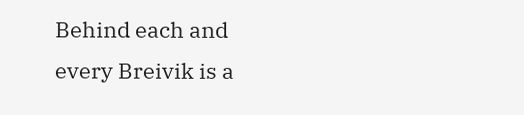Behind each and every Breivik is a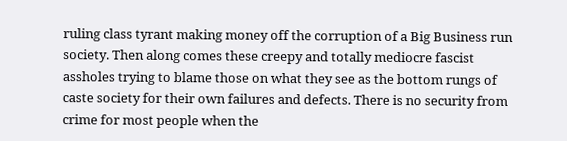ruling class tyrant making money off the corruption of a Big Business run society. Then along comes these creepy and totally mediocre fascist assholes trying to blame those on what they see as the bottom rungs of caste society for their own failures and defects. There is no security from crime for most people when the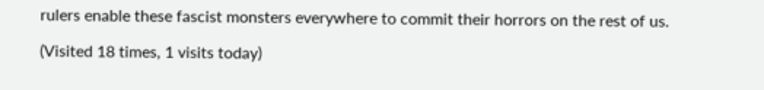rulers enable these fascist monsters everywhere to commit their horrors on the rest of us.

(Visited 18 times, 1 visits today)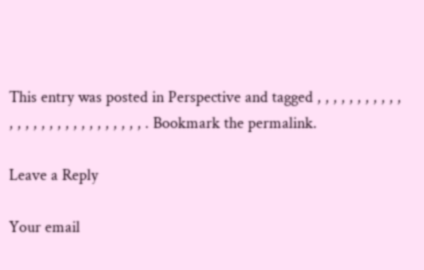This entry was posted in Perspective and tagged , , , , , , , , , , , , , , , , , , , , , , , , , , , , . Bookmark the permalink.

Leave a Reply

Your email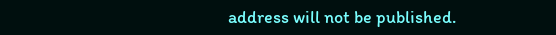address will not be published.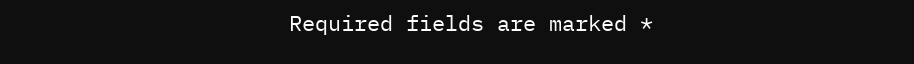Required fields are marked *